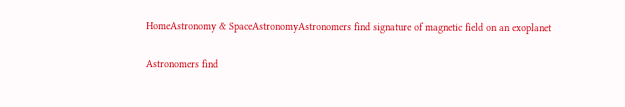HomeAstronomy & SpaceAstronomyAstronomers find signature of magnetic field on an exoplanet

Astronomers find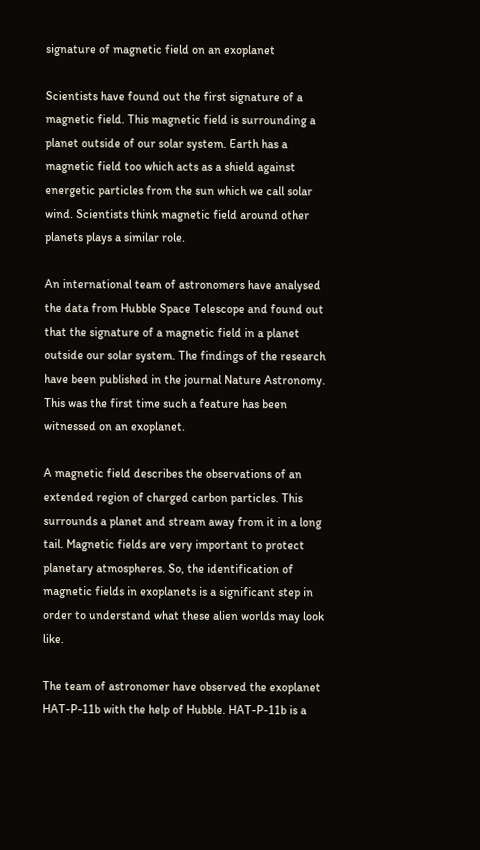signature of magnetic field on an exoplanet

Scientists have found out the first signature of a magnetic field. This magnetic field is surrounding a planet outside of our solar system. Earth has a magnetic field too which acts as a shield against energetic particles from the sun which we call solar wind. Scientists think magnetic field around other planets plays a similar role.

An international team of astronomers have analysed the data from Hubble Space Telescope and found out that the signature of a magnetic field in a planet outside our solar system. The findings of the research have been published in the journal Nature Astronomy. This was the first time such a feature has been witnessed on an exoplanet.

A magnetic field describes the observations of an extended region of charged carbon particles. This surrounds a planet and stream away from it in a long tail. Magnetic fields are very important to protect planetary atmospheres. So, the identification of magnetic fields in exoplanets is a significant step in order to understand what these alien worlds may look like.

The team of astronomer have observed the exoplanet HAT-P-11b with the help of Hubble. HAT-P-11b is a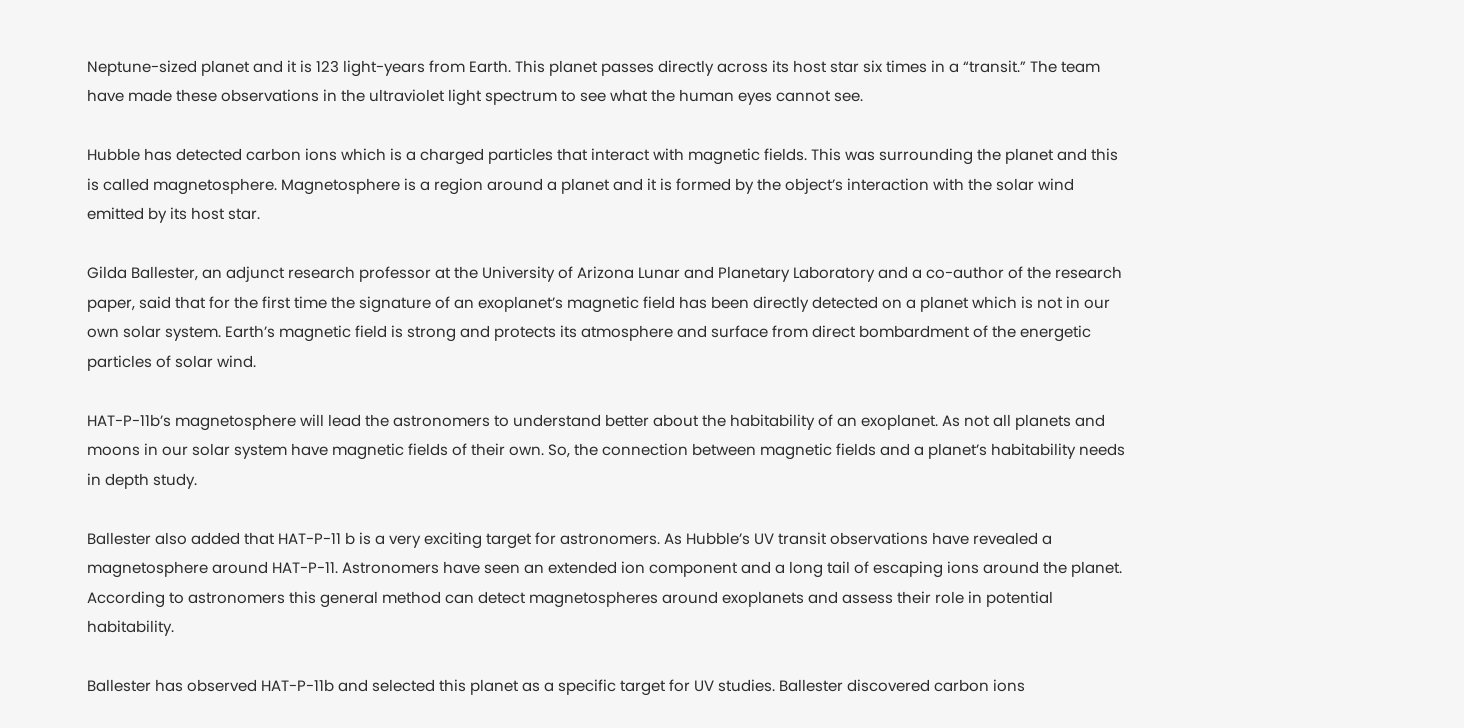Neptune-sized planet and it is 123 light-years from Earth. This planet passes directly across its host star six times in a “transit.” The team have made these observations in the ultraviolet light spectrum to see what the human eyes cannot see.

Hubble has detected carbon ions which is a charged particles that interact with magnetic fields. This was surrounding the planet and this is called magnetosphere. Magnetosphere is a region around a planet and it is formed by the object’s interaction with the solar wind emitted by its host star.

Gilda Ballester, an adjunct research professor at the University of Arizona Lunar and Planetary Laboratory and a co-author of the research paper, said that for the first time the signature of an exoplanet’s magnetic field has been directly detected on a planet which is not in our own solar system. Earth’s magnetic field is strong and protects its atmosphere and surface from direct bombardment of the energetic particles of solar wind.

HAT-P-11b’s magnetosphere will lead the astronomers to understand better about the habitability of an exoplanet. As not all planets and moons in our solar system have magnetic fields of their own. So, the connection between magnetic fields and a planet’s habitability needs in depth study.

Ballester also added that HAT-P-11 b is a very exciting target for astronomers. As Hubble’s UV transit observations have revealed a magnetosphere around HAT-P-11. Astronomers have seen an extended ion component and a long tail of escaping ions around the planet. According to astronomers this general method can detect magnetospheres around exoplanets and assess their role in potential habitability.

Ballester has observed HAT-P-11b and selected this planet as a specific target for UV studies. Ballester discovered carbon ions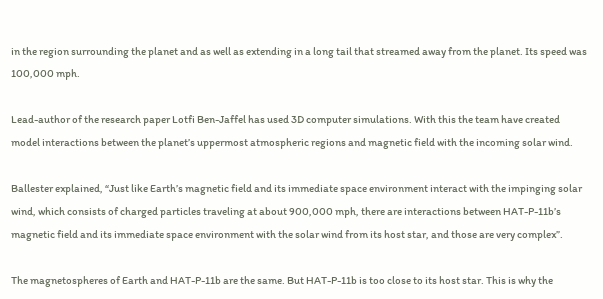in the region surrounding the planet and as well as extending in a long tail that streamed away from the planet. Its speed was 100,000 mph.

Lead-author of the research paper Lotfi Ben-Jaffel has used 3D computer simulations. With this the team have created model interactions between the planet’s uppermost atmospheric regions and magnetic field with the incoming solar wind.

Ballester explained, “Just like Earth’s magnetic field and its immediate space environment interact with the impinging solar wind, which consists of charged particles traveling at about 900,000 mph, there are interactions between HAT-P-11b’s magnetic field and its immediate space environment with the solar wind from its host star, and those are very complex”.

The magnetospheres of Earth and HAT-P-11b are the same. But HAT-P-11b is too close to its host star. This is why the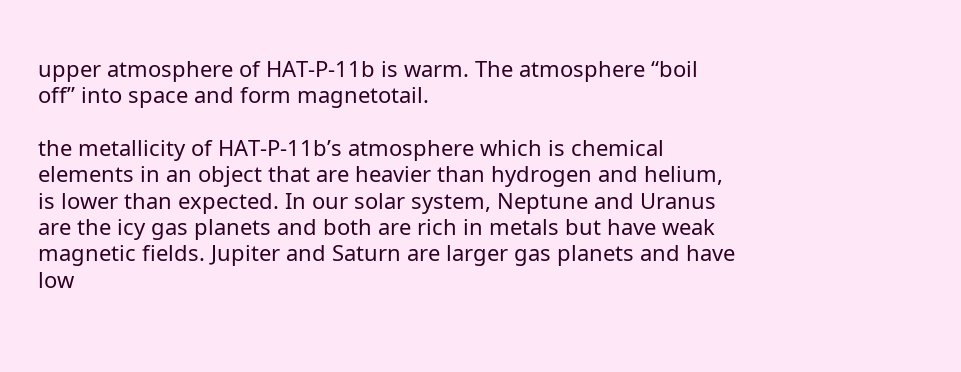upper atmosphere of HAT-P-11b is warm. The atmosphere “boil off” into space and form magnetotail.

the metallicity of HAT-P-11b’s atmosphere which is chemical elements in an object that are heavier than hydrogen and helium, is lower than expected. In our solar system, Neptune and Uranus are the icy gas planets and both are rich in metals but have weak magnetic fields. Jupiter and Saturn are larger gas planets and have low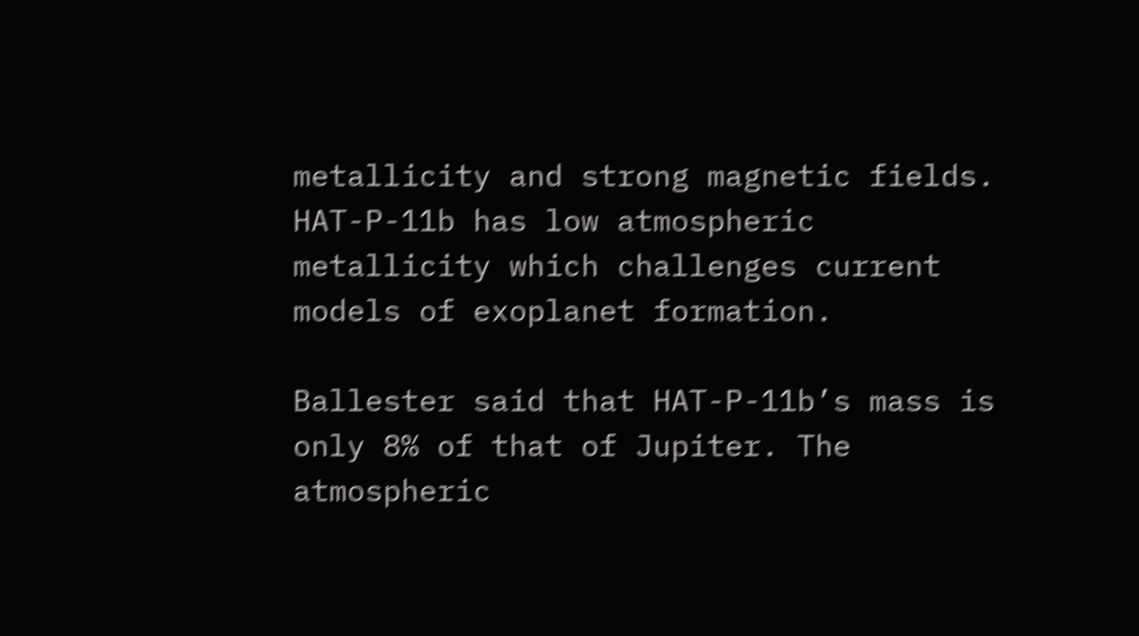metallicity and strong magnetic fields. HAT-P-11b has low atmospheric metallicity which challenges current models of exoplanet formation.

Ballester said that HAT-P-11b’s mass is only 8% of that of Jupiter. The atmospheric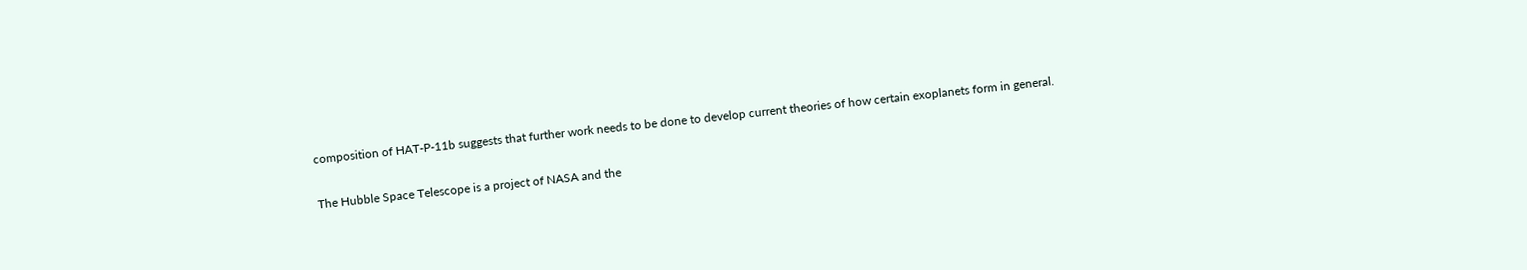composition of HAT-P-11b suggests that further work needs to be done to develop current theories of how certain exoplanets form in general.

The Hubble Space Telescope is a project of NASA and the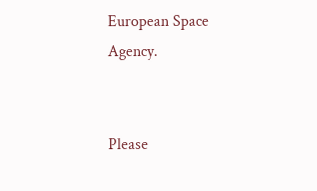European Space Agency.


Please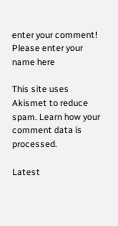enter your comment!
Please enter your name here

This site uses Akismet to reduce spam. Learn how your comment data is processed.

Latest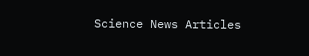Science News Articles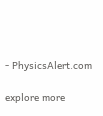- PhysicsAlert.com

explore more